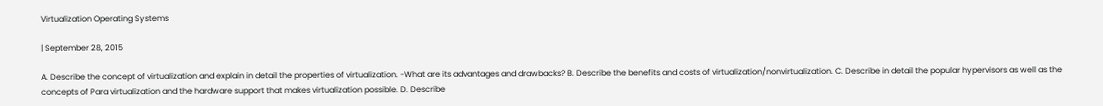Virtualization Operating Systems

| September 28, 2015

A. Describe the concept of virtualization and explain in detail the properties of virtualization. -What are its advantages and drawbacks? B. Describe the benefits and costs of virtualization/nonvirtualization. C. Describe in detail the popular hypervisors as well as the concepts of Para virtualization and the hardware support that makes virtualization possible. D. Describe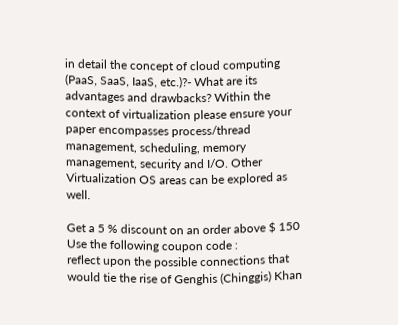in detail the concept of cloud computing (PaaS, SaaS, IaaS, etc.)?- What are its advantages and drawbacks? Within the context of virtualization please ensure your paper encompasses process/thread management, scheduling, memory management, security and I/O. Other Virtualization OS areas can be explored as well.

Get a 5 % discount on an order above $ 150
Use the following coupon code :
reflect upon the possible connections that would tie the rise of Genghis (Chinggis) Khan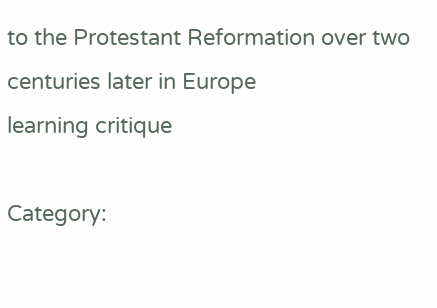to the Protestant Reformation over two centuries later in Europe
learning critique

Category: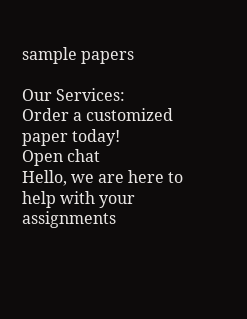sample papers

Our Services:
Order a customized paper today!
Open chat
Hello, we are here to help with your assignments